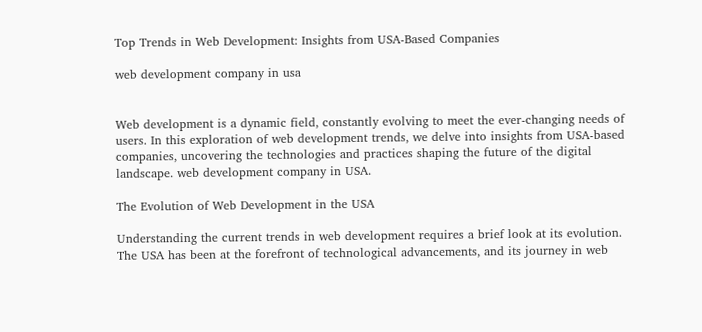Top Trends in Web Development: Insights from USA-Based Companies

web development company in usa


Web development is a dynamic field, constantly evolving to meet the ever-changing needs of users. In this exploration of web development trends, we delve into insights from USA-based companies, uncovering the technologies and practices shaping the future of the digital landscape. web development company in USA.

The Evolution of Web Development in the USA

Understanding the current trends in web development requires a brief look at its evolution. The USA has been at the forefront of technological advancements, and its journey in web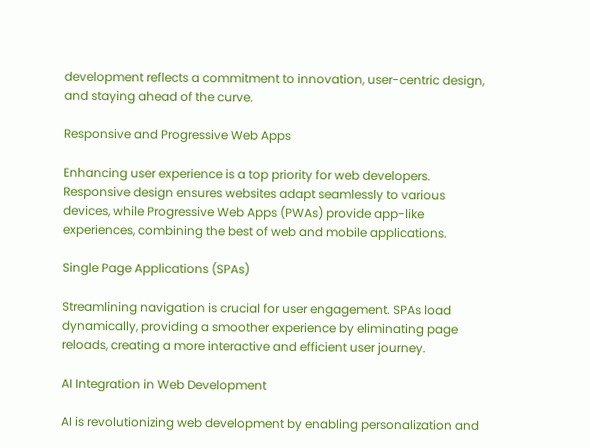development reflects a commitment to innovation, user-centric design, and staying ahead of the curve.

Responsive and Progressive Web Apps

Enhancing user experience is a top priority for web developers. Responsive design ensures websites adapt seamlessly to various devices, while Progressive Web Apps (PWAs) provide app-like experiences, combining the best of web and mobile applications.

Single Page Applications (SPAs)

Streamlining navigation is crucial for user engagement. SPAs load dynamically, providing a smoother experience by eliminating page reloads, creating a more interactive and efficient user journey.

AI Integration in Web Development

AI is revolutionizing web development by enabling personalization and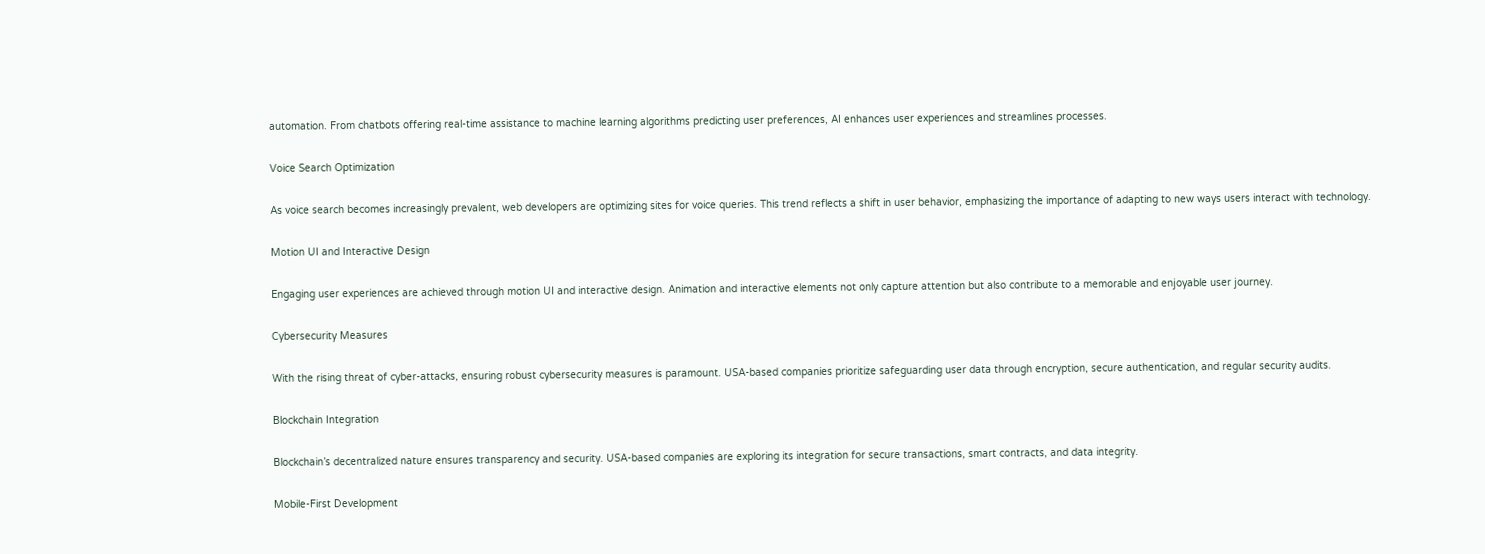automation. From chatbots offering real-time assistance to machine learning algorithms predicting user preferences, AI enhances user experiences and streamlines processes.

Voice Search Optimization

As voice search becomes increasingly prevalent, web developers are optimizing sites for voice queries. This trend reflects a shift in user behavior, emphasizing the importance of adapting to new ways users interact with technology.

Motion UI and Interactive Design

Engaging user experiences are achieved through motion UI and interactive design. Animation and interactive elements not only capture attention but also contribute to a memorable and enjoyable user journey.

Cybersecurity Measures

With the rising threat of cyber-attacks, ensuring robust cybersecurity measures is paramount. USA-based companies prioritize safeguarding user data through encryption, secure authentication, and regular security audits.

Blockchain Integration

Blockchain’s decentralized nature ensures transparency and security. USA-based companies are exploring its integration for secure transactions, smart contracts, and data integrity.

Mobile-First Development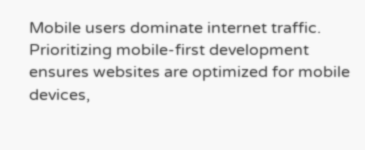Mobile users dominate internet traffic. Prioritizing mobile-first development ensures websites are optimized for mobile devices,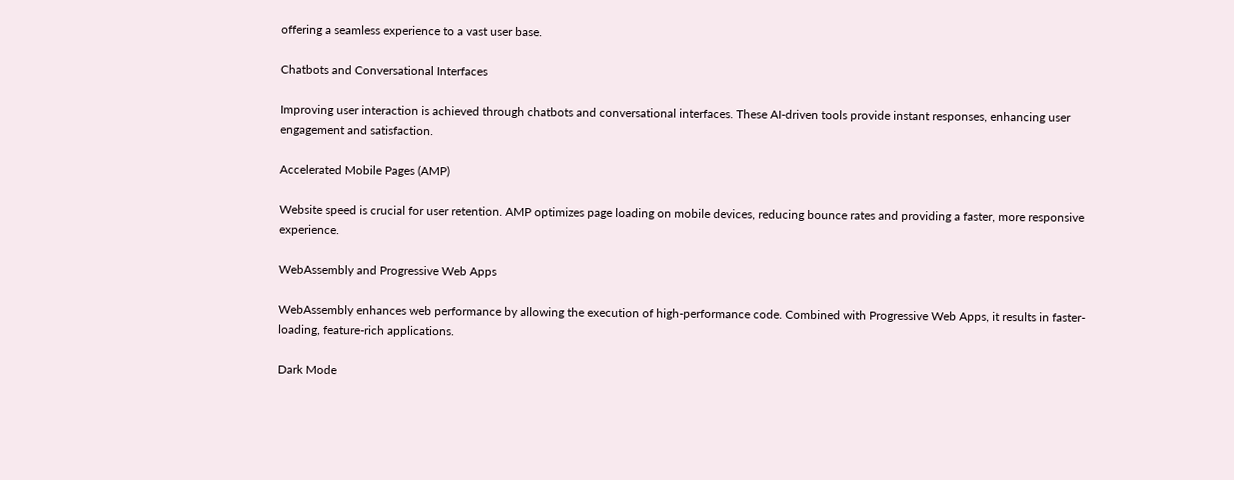offering a seamless experience to a vast user base.

Chatbots and Conversational Interfaces

Improving user interaction is achieved through chatbots and conversational interfaces. These AI-driven tools provide instant responses, enhancing user engagement and satisfaction.

Accelerated Mobile Pages (AMP)

Website speed is crucial for user retention. AMP optimizes page loading on mobile devices, reducing bounce rates and providing a faster, more responsive experience.

WebAssembly and Progressive Web Apps

WebAssembly enhances web performance by allowing the execution of high-performance code. Combined with Progressive Web Apps, it results in faster-loading, feature-rich applications.

Dark Mode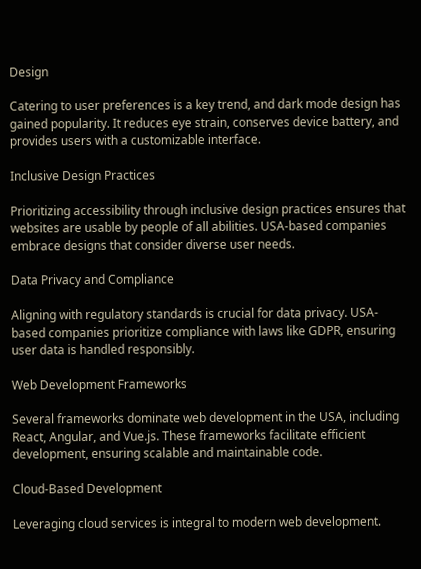Design

Catering to user preferences is a key trend, and dark mode design has gained popularity. It reduces eye strain, conserves device battery, and provides users with a customizable interface.

Inclusive Design Practices

Prioritizing accessibility through inclusive design practices ensures that websites are usable by people of all abilities. USA-based companies embrace designs that consider diverse user needs.

Data Privacy and Compliance

Aligning with regulatory standards is crucial for data privacy. USA-based companies prioritize compliance with laws like GDPR, ensuring user data is handled responsibly.

Web Development Frameworks

Several frameworks dominate web development in the USA, including React, Angular, and Vue.js. These frameworks facilitate efficient development, ensuring scalable and maintainable code.

Cloud-Based Development

Leveraging cloud services is integral to modern web development.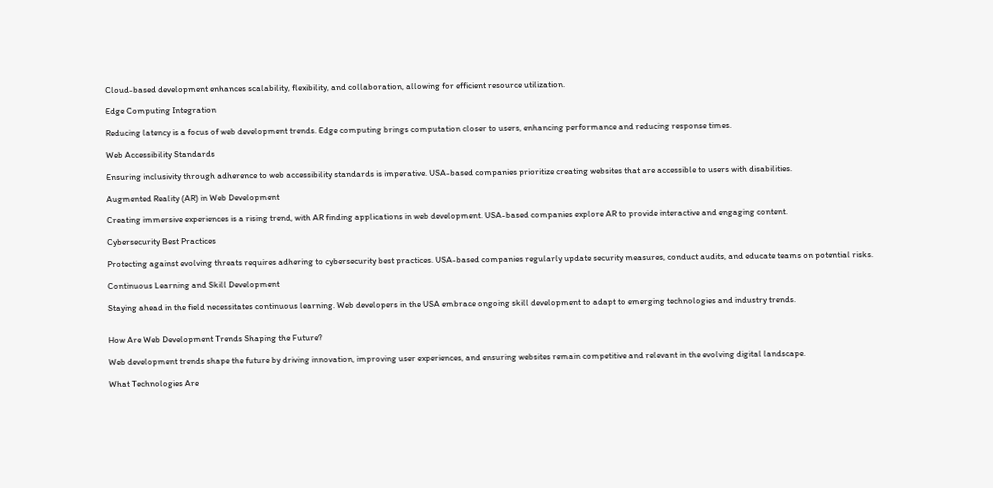Cloud-based development enhances scalability, flexibility, and collaboration, allowing for efficient resource utilization.

Edge Computing Integration

Reducing latency is a focus of web development trends. Edge computing brings computation closer to users, enhancing performance and reducing response times.

Web Accessibility Standards

Ensuring inclusivity through adherence to web accessibility standards is imperative. USA-based companies prioritize creating websites that are accessible to users with disabilities.

Augmented Reality (AR) in Web Development

Creating immersive experiences is a rising trend, with AR finding applications in web development. USA-based companies explore AR to provide interactive and engaging content.

Cybersecurity Best Practices

Protecting against evolving threats requires adhering to cybersecurity best practices. USA-based companies regularly update security measures, conduct audits, and educate teams on potential risks.

Continuous Learning and Skill Development

Staying ahead in the field necessitates continuous learning. Web developers in the USA embrace ongoing skill development to adapt to emerging technologies and industry trends.


How Are Web Development Trends Shaping the Future?

Web development trends shape the future by driving innovation, improving user experiences, and ensuring websites remain competitive and relevant in the evolving digital landscape.

What Technologies Are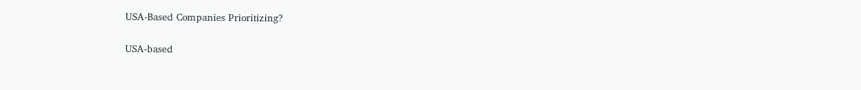USA-Based Companies Prioritizing?

USA-based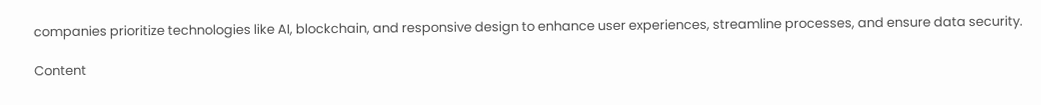companies prioritize technologies like AI, blockchain, and responsive design to enhance user experiences, streamline processes, and ensure data security.

Content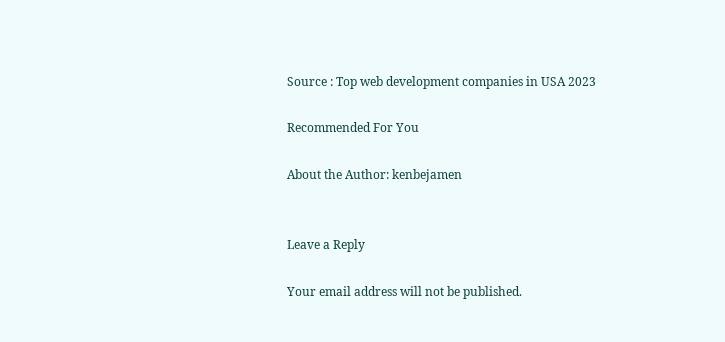Source : Top web development companies in USA 2023

Recommended For You

About the Author: kenbejamen


Leave a Reply

Your email address will not be published.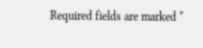Required fields are marked *